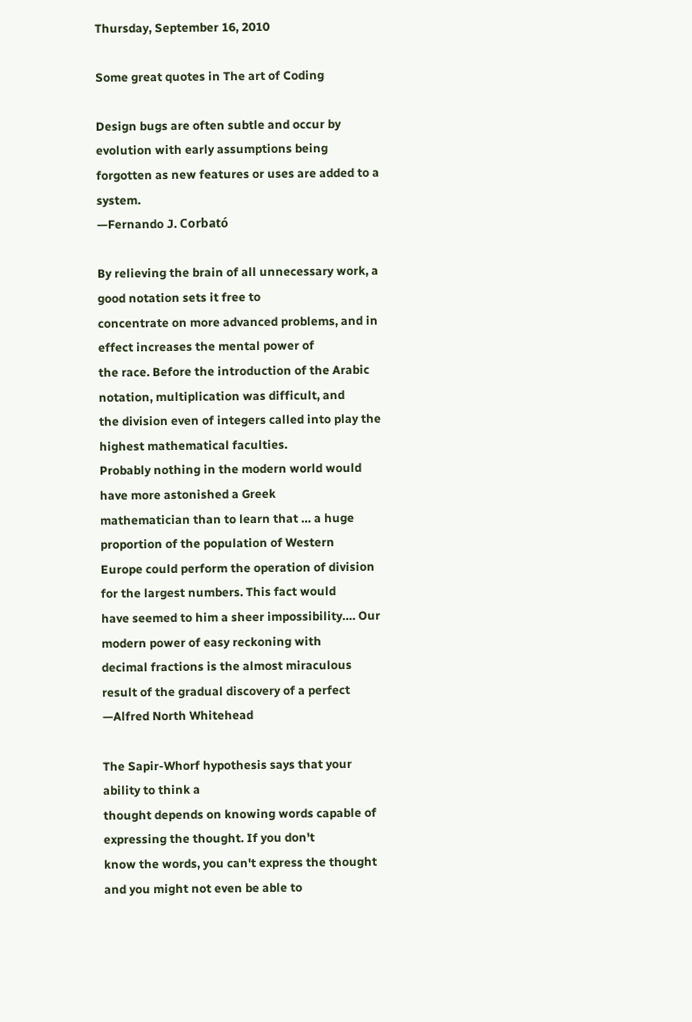Thursday, September 16, 2010

Some great quotes in The art of Coding

Design bugs are often subtle and occur by evolution with early assumptions being
forgotten as new features or uses are added to a system.
—Fernando J. Corbató

By relieving the brain of all unnecessary work, a good notation sets it free to
concentrate on more advanced problems, and in effect increases the mental power of
the race. Before the introduction of the Arabic notation, multiplication was difficult, and
the division even of integers called into play the highest mathematical faculties.
Probably nothing in the modern world would have more astonished a Greek
mathematician than to learn that … a huge proportion of the population of Western
Europe could perform the operation of division for the largest numbers. This fact would
have seemed to him a sheer impossibility…. Our modern power of easy reckoning with
decimal fractions is the almost miraculous result of the gradual discovery of a perfect
—Alfred North Whitehead

The Sapir-Whorf hypothesis says that your ability to think a
thought depends on knowing words capable of expressing the thought. If you don't
know the words, you can't express the thought and you might not even be able to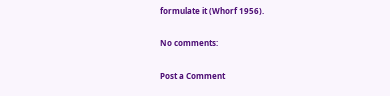formulate it (Whorf 1956).

No comments:

Post a Comment